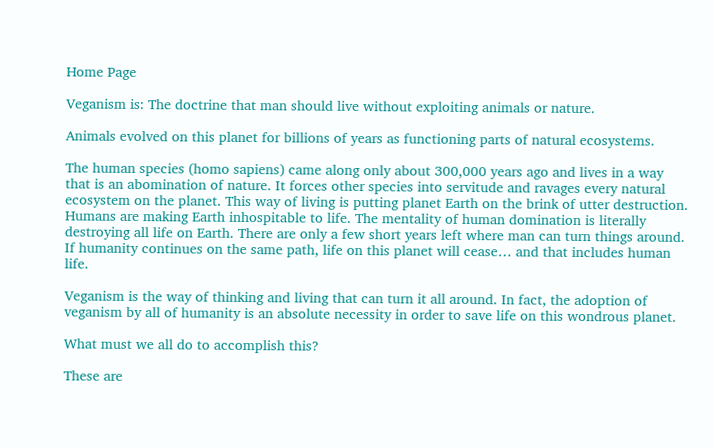Home Page

Veganism is: The doctrine that man should live without exploiting animals or nature.

Animals evolved on this planet for billions of years as functioning parts of natural ecosystems.

The human species (homo sapiens) came along only about 300,000 years ago and lives in a way that is an abomination of nature. It forces other species into servitude and ravages every natural ecosystem on the planet. This way of living is putting planet Earth on the brink of utter destruction. Humans are making Earth inhospitable to life. The mentality of human domination is literally destroying all life on Earth. There are only a few short years left where man can turn things around. If humanity continues on the same path, life on this planet will cease… and that includes human life.

Veganism is the way of thinking and living that can turn it all around. In fact, the adoption of veganism by all of humanity is an absolute necessity in order to save life on this wondrous planet.

What must we all do to accomplish this?

These are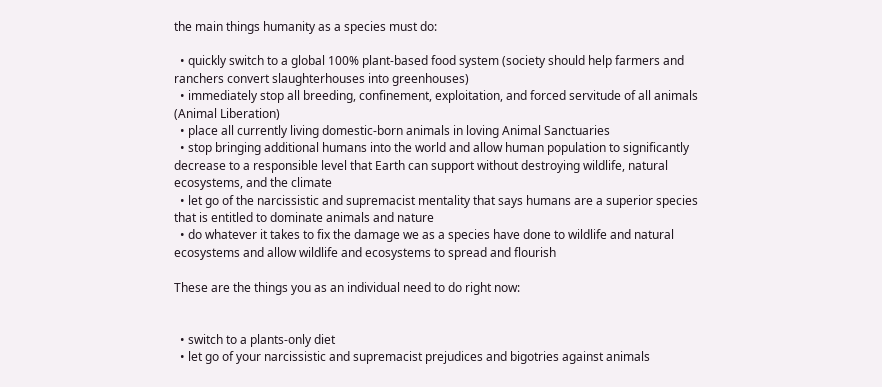the main things humanity as a species must do:

  • quickly switch to a global 100% plant-based food system (society should help farmers and ranchers convert slaughterhouses into greenhouses)
  • immediately stop all breeding, confinement, exploitation, and forced servitude of all animals (Animal Liberation)
  • place all currently living domestic-born animals in loving Animal Sanctuaries
  • stop bringing additional humans into the world and allow human population to significantly decrease to a responsible level that Earth can support without destroying wildlife, natural ecosystems, and the climate
  • let go of the narcissistic and supremacist mentality that says humans are a superior species that is entitled to dominate animals and nature
  • do whatever it takes to fix the damage we as a species have done to wildlife and natural ecosystems and allow wildlife and ecosystems to spread and flourish

These are the things you as an individual need to do right now:


  • switch to a plants-only diet
  • let go of your narcissistic and supremacist prejudices and bigotries against animals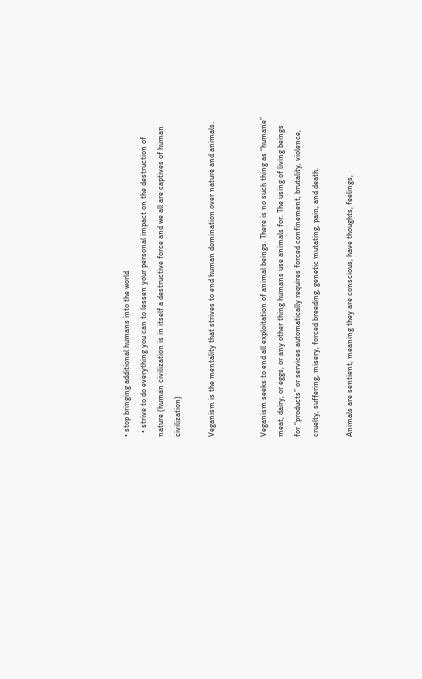• stop bringing additional humans into the world
  • strive to do everything you can to lessen your personal impact on the destruction of nature (human civilization is in itself a destructive force and we all are captives of human civilization)

Veganism is the mentality that strives to end human domination over nature and animals.


Veganism seeks to end all exploitation of animal beings. There is no such thing as “humane” meat, dairy, or eggs, or any other thing humans use animals for. The using of living beings for “products” or services automatically requires forced confinement, brutality, violence, cruelty, suffering, misery, forced breeding, genetic mutating, pain, and death.

Animals are sentient, meaning they are conscious, have thoughts, feelings,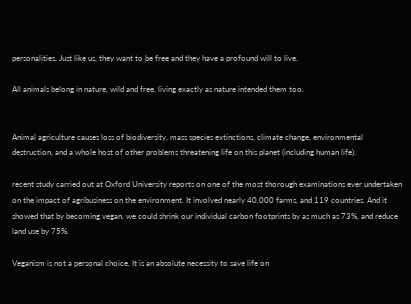personalities. Just like us, they want to be free and they have a profound will to live.

All animals belong in nature, wild and free, living exactly as nature intended them too.


Animal agriculture causes loss of biodiversity, mass species extinctions, climate change, environmental destruction, and a whole host of other problems threatening life on this planet (including human life).

recent study carried out at Oxford University reports on one of the most thorough examinations ever undertaken on the impact of agribusiness on the environment. It involved nearly 40,000 farms, and 119 countries. And it showed that by becoming vegan, we could shrink our individual carbon footprints by as much as 73%, and reduce land use by 75%.

Veganism is not a personal choice. It is an absolute necessity to save life on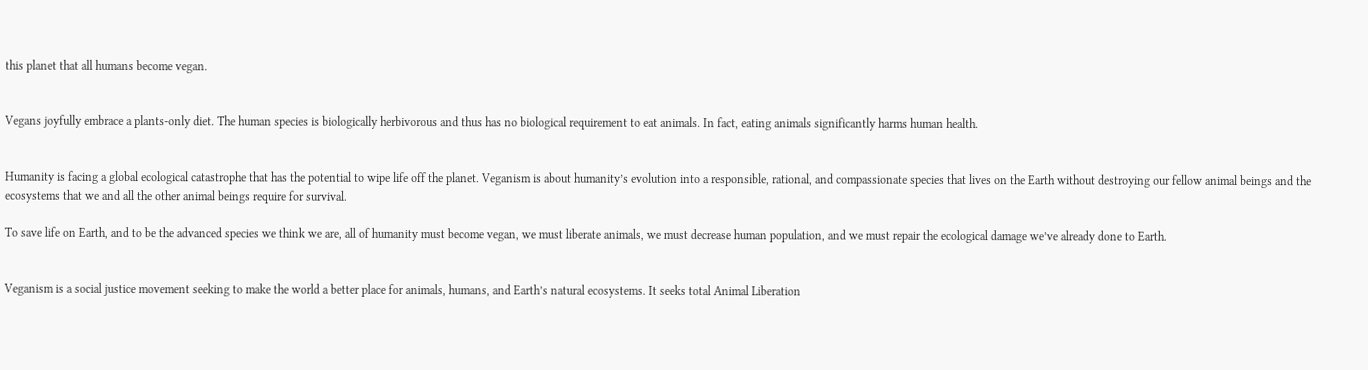this planet that all humans become vegan.


Vegans joyfully embrace a plants-only diet. The human species is biologically herbivorous and thus has no biological requirement to eat animals. In fact, eating animals significantly harms human health.


Humanity is facing a global ecological catastrophe that has the potential to wipe life off the planet. Veganism is about humanity’s evolution into a responsible, rational, and compassionate species that lives on the Earth without destroying our fellow animal beings and the ecosystems that we and all the other animal beings require for survival.

To save life on Earth, and to be the advanced species we think we are, all of humanity must become vegan, we must liberate animals, we must decrease human population, and we must repair the ecological damage we’ve already done to Earth.


Veganism is a social justice movement seeking to make the world a better place for animals, humans, and Earth’s natural ecosystems. It seeks total Animal Liberation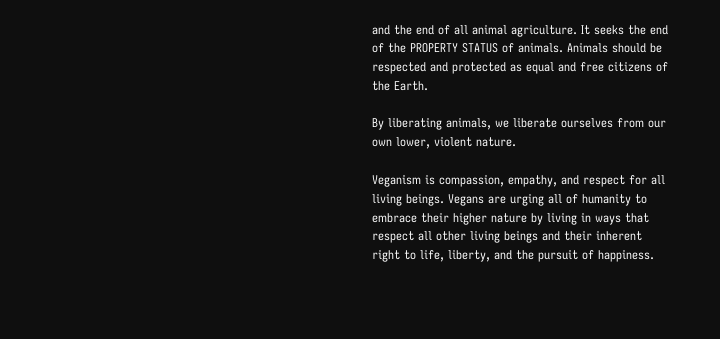and the end of all animal agriculture. It seeks the end of the PROPERTY STATUS of animals. Animals should be respected and protected as equal and free citizens of the Earth.

By liberating animals, we liberate ourselves from our own lower, violent nature.

Veganism is compassion, empathy, and respect for all living beings. Vegans are urging all of humanity to embrace their higher nature by living in ways that respect all other living beings and their inherent right to life, liberty, and the pursuit of happiness.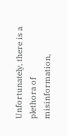Unfortunately, there is a plethora of misinformation,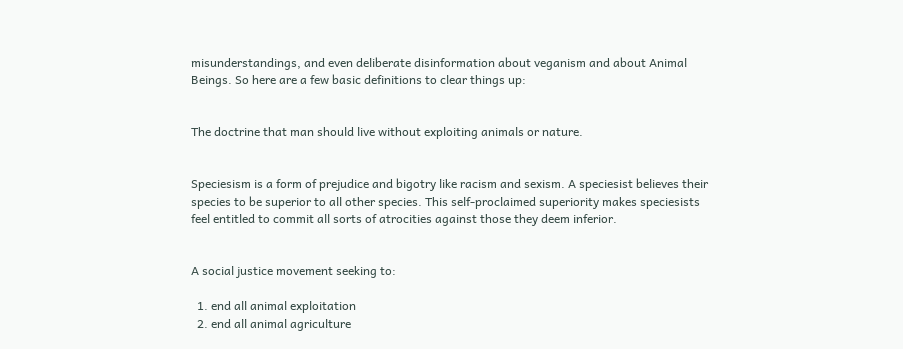misunderstandings, and even deliberate disinformation about veganism and about Animal Beings. So here are a few basic definitions to clear things up:


The doctrine that man should live without exploiting animals or nature.


Speciesism is a form of prejudice and bigotry like racism and sexism. A speciesist believes their species to be superior to all other species. This self-proclaimed superiority makes speciesists feel entitled to commit all sorts of atrocities against those they deem inferior.


A social justice movement seeking to:

  1. end all animal exploitation
  2. end all animal agriculture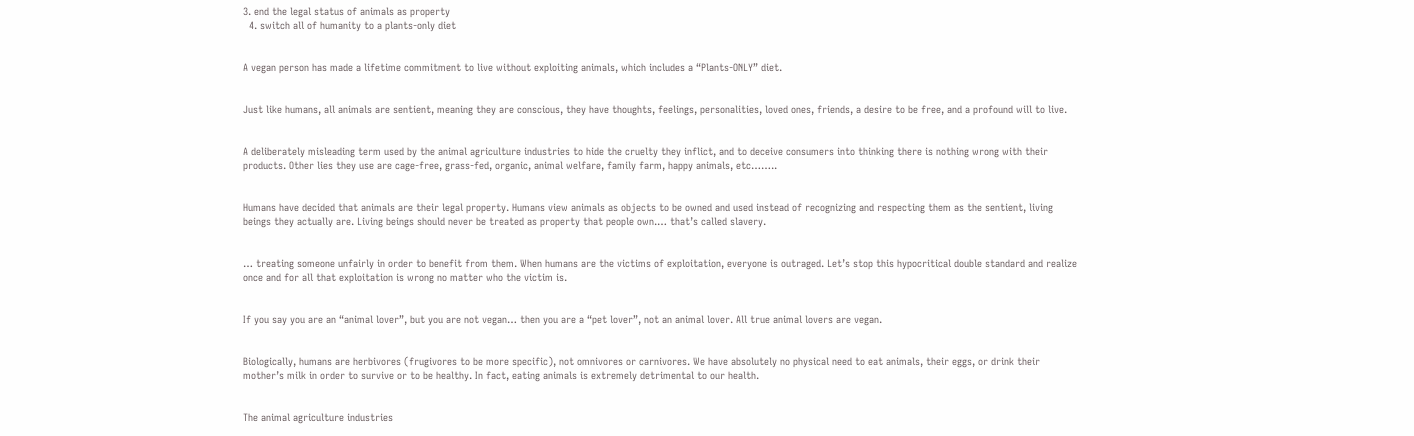3. end the legal status of animals as property
  4. switch all of humanity to a plants-only diet


A vegan person has made a lifetime commitment to live without exploiting animals, which includes a “Plants-ONLY” diet.


Just like humans, all animals are sentient, meaning they are conscious, they have thoughts, feelings, personalities, loved ones, friends, a desire to be free, and a profound will to live.


A deliberately misleading term used by the animal agriculture industries to hide the cruelty they inflict, and to deceive consumers into thinking there is nothing wrong with their products. Other lies they use are cage-free, grass-fed, organic, animal welfare, family farm, happy animals, etc……..


Humans have decided that animals are their legal property. Humans view animals as objects to be owned and used instead of recognizing and respecting them as the sentient, living beings they actually are. Living beings should never be treated as property that people own.… that’s called slavery.


… treating someone unfairly in order to benefit from them. When humans are the victims of exploitation, everyone is outraged. Let’s stop this hypocritical double standard and realize once and for all that exploitation is wrong no matter who the victim is.


If you say you are an “animal lover”, but you are not vegan… then you are a “pet lover”, not an animal lover. All true animal lovers are vegan.


Biologically, humans are herbivores (frugivores to be more specific), not omnivores or carnivores. We have absolutely no physical need to eat animals, their eggs, or drink their mother’s milk in order to survive or to be healthy. In fact, eating animals is extremely detrimental to our health.


The animal agriculture industries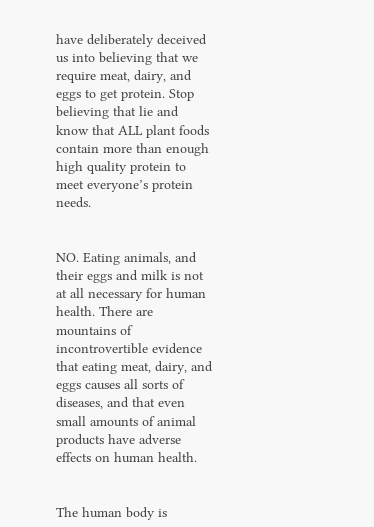have deliberately deceived us into believing that we require meat, dairy, and eggs to get protein. Stop believing that lie and know that ALL plant foods contain more than enough high quality protein to meet everyone’s protein needs.


NO. Eating animals, and their eggs and milk is not at all necessary for human health. There are mountains of incontrovertible evidence that eating meat, dairy, and eggs causes all sorts of diseases, and that even small amounts of animal products have adverse effects on human health.


The human body is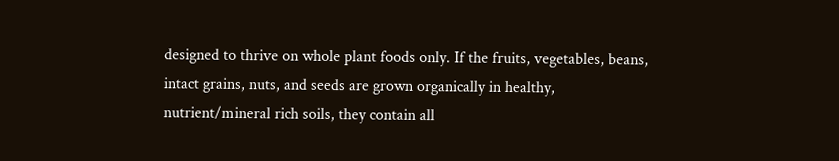designed to thrive on whole plant foods only. If the fruits, vegetables, beans, intact grains, nuts, and seeds are grown organically in healthy, nutrient/mineral rich soils, they contain all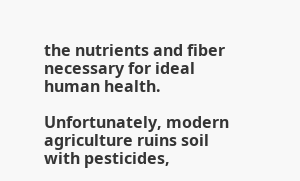the nutrients and fiber necessary for ideal human health.

Unfortunately, modern agriculture ruins soil with pesticides,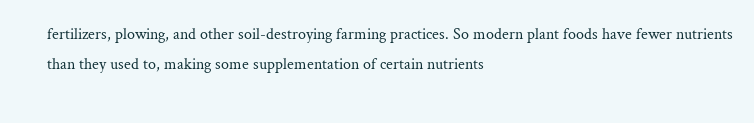fertilizers, plowing, and other soil-destroying farming practices. So modern plant foods have fewer nutrients than they used to, making some supplementation of certain nutrients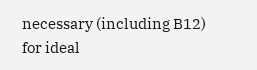necessary (including B12) for ideal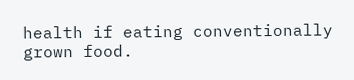health if eating conventionally grown food.